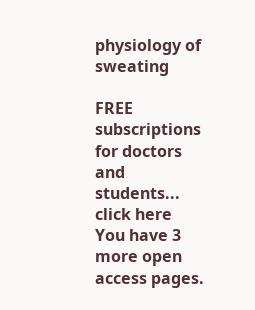physiology of sweating

FREE subscriptions for doctors and students... click here
You have 3 more open access pages.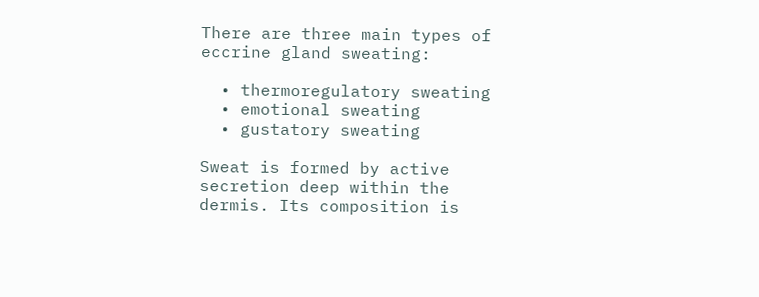There are three main types of eccrine gland sweating:

  • thermoregulatory sweating
  • emotional sweating
  • gustatory sweating

Sweat is formed by active secretion deep within the dermis. Its composition is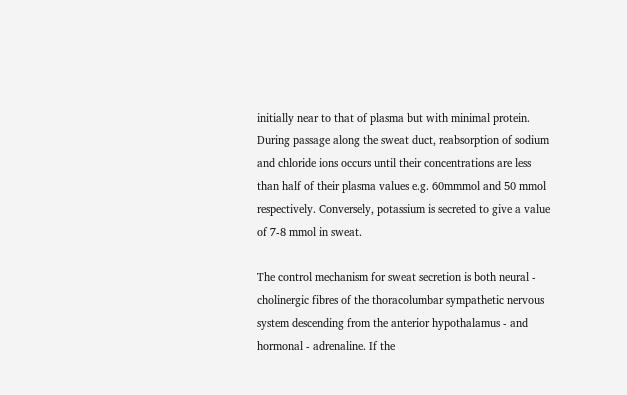initially near to that of plasma but with minimal protein. During passage along the sweat duct, reabsorption of sodium and chloride ions occurs until their concentrations are less than half of their plasma values e.g. 60mmmol and 50 mmol respectively. Conversely, potassium is secreted to give a value of 7-8 mmol in sweat.

The control mechanism for sweat secretion is both neural - cholinergic fibres of the thoracolumbar sympathetic nervous system descending from the anterior hypothalamus - and hormonal - adrenaline. If the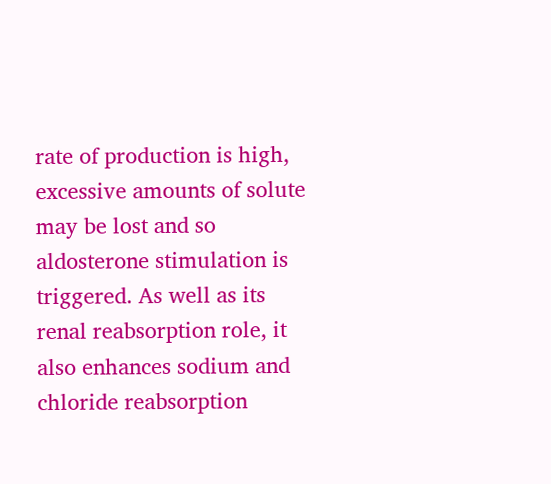rate of production is high, excessive amounts of solute may be lost and so aldosterone stimulation is triggered. As well as its renal reabsorption role, it also enhances sodium and chloride reabsorption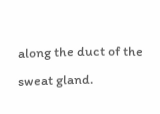along the duct of the sweat gland.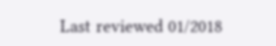Last reviewed 01/2018